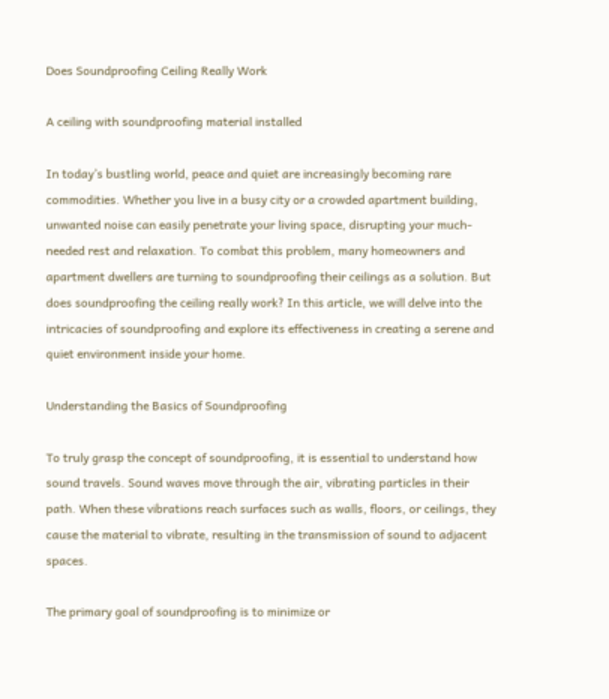Does Soundproofing Ceiling Really Work

A ceiling with soundproofing material installed

In today’s bustling world, peace and quiet are increasingly becoming rare commodities. Whether you live in a busy city or a crowded apartment building, unwanted noise can easily penetrate your living space, disrupting your much-needed rest and relaxation. To combat this problem, many homeowners and apartment dwellers are turning to soundproofing their ceilings as a solution. But does soundproofing the ceiling really work? In this article, we will delve into the intricacies of soundproofing and explore its effectiveness in creating a serene and quiet environment inside your home.

Understanding the Basics of Soundproofing

To truly grasp the concept of soundproofing, it is essential to understand how sound travels. Sound waves move through the air, vibrating particles in their path. When these vibrations reach surfaces such as walls, floors, or ceilings, they cause the material to vibrate, resulting in the transmission of sound to adjacent spaces.

The primary goal of soundproofing is to minimize or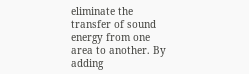eliminate the transfer of sound energy from one area to another. By adding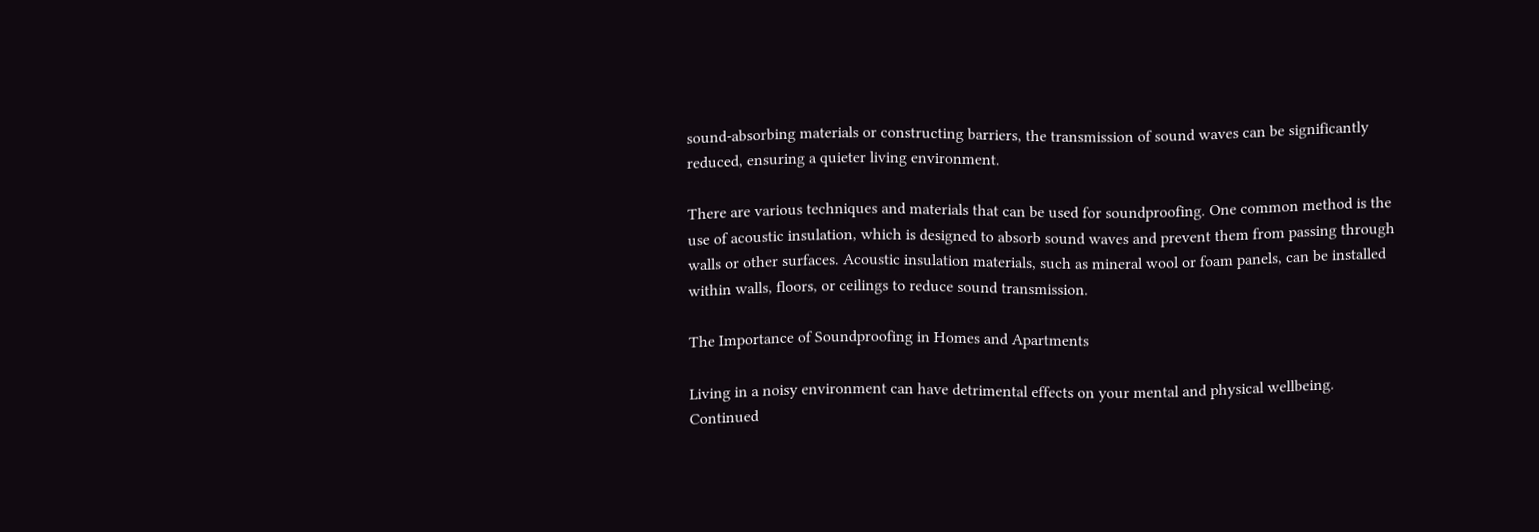sound-absorbing materials or constructing barriers, the transmission of sound waves can be significantly reduced, ensuring a quieter living environment.

There are various techniques and materials that can be used for soundproofing. One common method is the use of acoustic insulation, which is designed to absorb sound waves and prevent them from passing through walls or other surfaces. Acoustic insulation materials, such as mineral wool or foam panels, can be installed within walls, floors, or ceilings to reduce sound transmission.

The Importance of Soundproofing in Homes and Apartments

Living in a noisy environment can have detrimental effects on your mental and physical wellbeing. Continued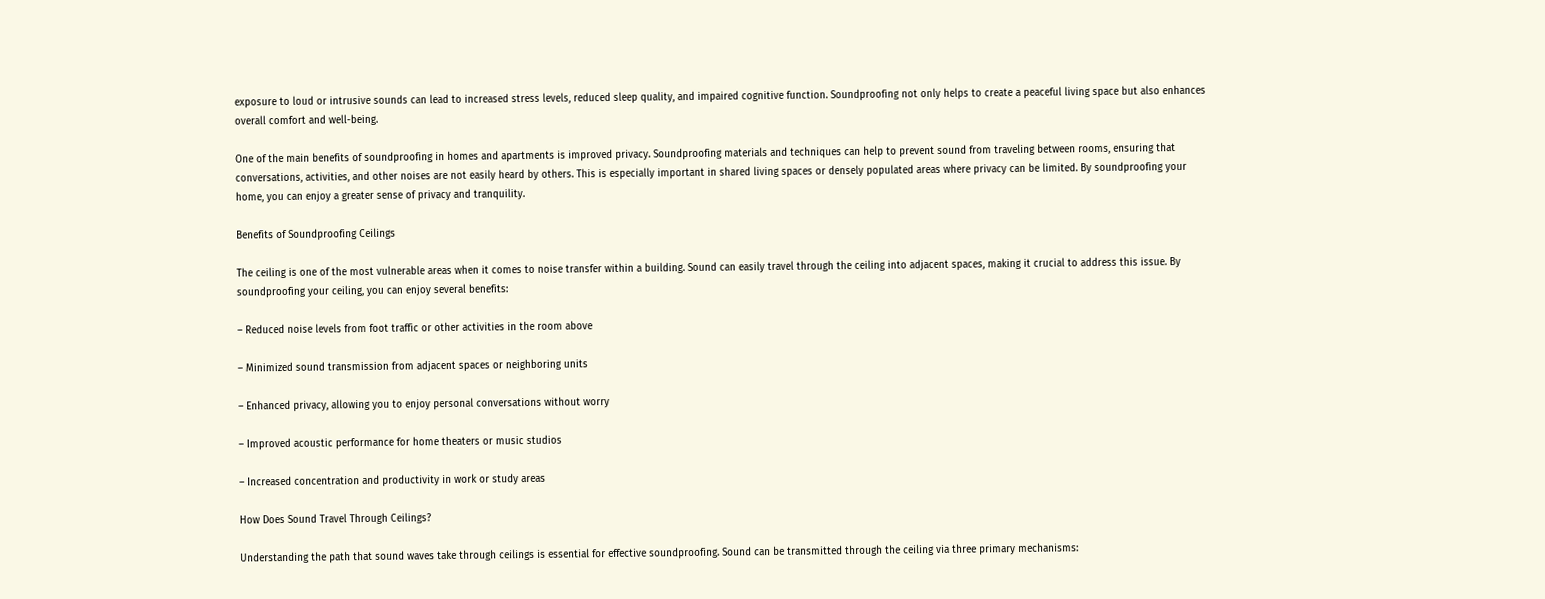exposure to loud or intrusive sounds can lead to increased stress levels, reduced sleep quality, and impaired cognitive function. Soundproofing not only helps to create a peaceful living space but also enhances overall comfort and well-being.

One of the main benefits of soundproofing in homes and apartments is improved privacy. Soundproofing materials and techniques can help to prevent sound from traveling between rooms, ensuring that conversations, activities, and other noises are not easily heard by others. This is especially important in shared living spaces or densely populated areas where privacy can be limited. By soundproofing your home, you can enjoy a greater sense of privacy and tranquility.

Benefits of Soundproofing Ceilings

The ceiling is one of the most vulnerable areas when it comes to noise transfer within a building. Sound can easily travel through the ceiling into adjacent spaces, making it crucial to address this issue. By soundproofing your ceiling, you can enjoy several benefits:

– Reduced noise levels from foot traffic or other activities in the room above

– Minimized sound transmission from adjacent spaces or neighboring units

– Enhanced privacy, allowing you to enjoy personal conversations without worry

– Improved acoustic performance for home theaters or music studios

– Increased concentration and productivity in work or study areas

How Does Sound Travel Through Ceilings?

Understanding the path that sound waves take through ceilings is essential for effective soundproofing. Sound can be transmitted through the ceiling via three primary mechanisms: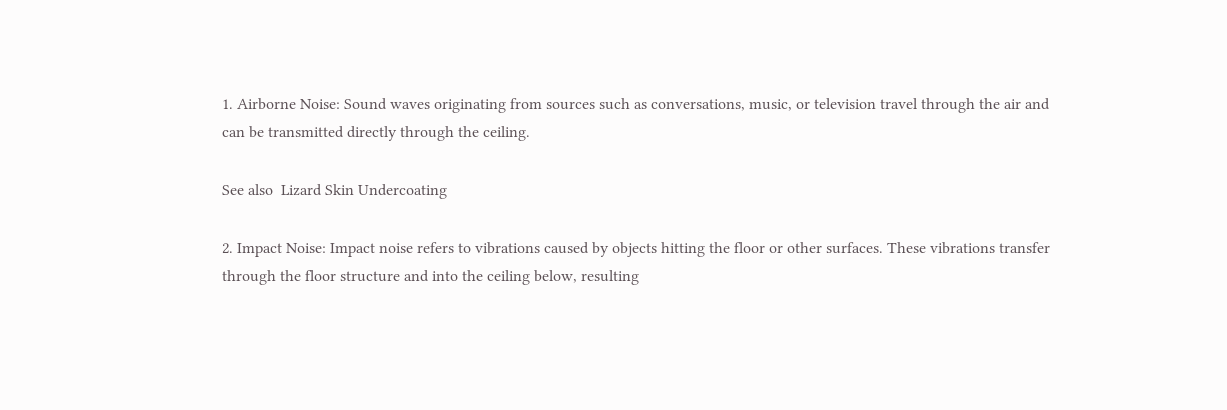1. Airborne Noise: Sound waves originating from sources such as conversations, music, or television travel through the air and can be transmitted directly through the ceiling.

See also  Lizard Skin Undercoating

2. Impact Noise: Impact noise refers to vibrations caused by objects hitting the floor or other surfaces. These vibrations transfer through the floor structure and into the ceiling below, resulting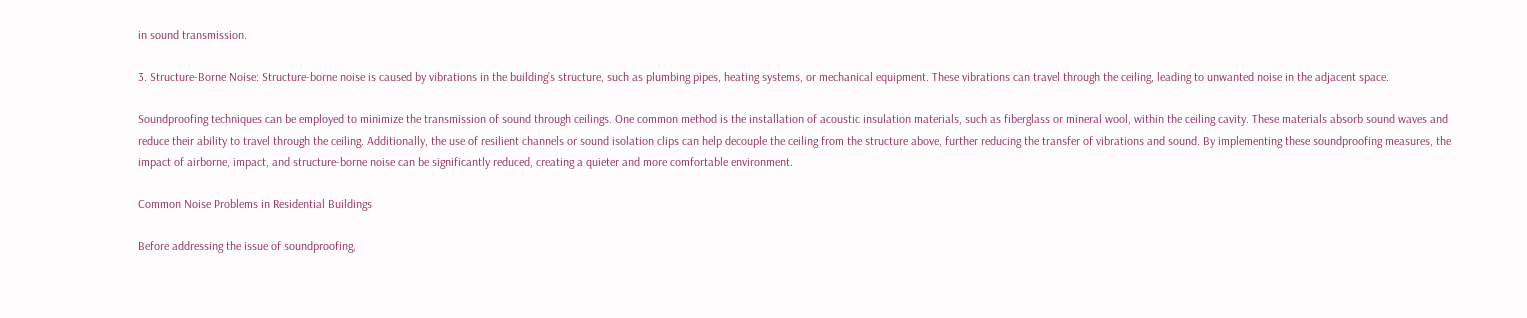in sound transmission.

3. Structure-Borne Noise: Structure-borne noise is caused by vibrations in the building’s structure, such as plumbing pipes, heating systems, or mechanical equipment. These vibrations can travel through the ceiling, leading to unwanted noise in the adjacent space.

Soundproofing techniques can be employed to minimize the transmission of sound through ceilings. One common method is the installation of acoustic insulation materials, such as fiberglass or mineral wool, within the ceiling cavity. These materials absorb sound waves and reduce their ability to travel through the ceiling. Additionally, the use of resilient channels or sound isolation clips can help decouple the ceiling from the structure above, further reducing the transfer of vibrations and sound. By implementing these soundproofing measures, the impact of airborne, impact, and structure-borne noise can be significantly reduced, creating a quieter and more comfortable environment.

Common Noise Problems in Residential Buildings

Before addressing the issue of soundproofing,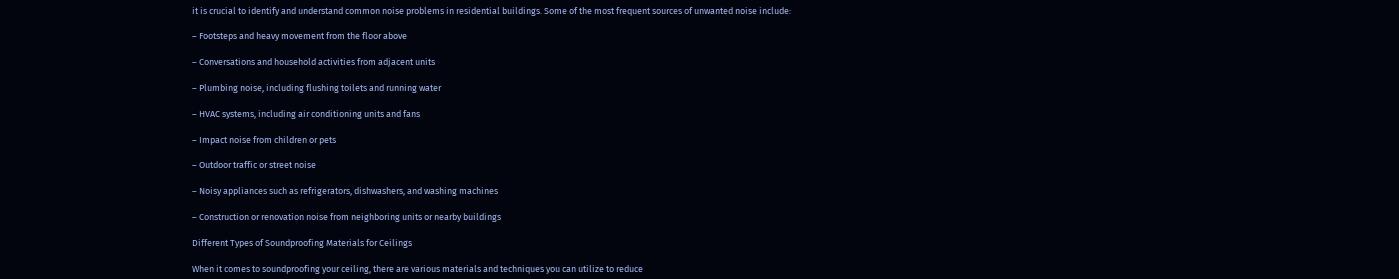it is crucial to identify and understand common noise problems in residential buildings. Some of the most frequent sources of unwanted noise include:

– Footsteps and heavy movement from the floor above

– Conversations and household activities from adjacent units

– Plumbing noise, including flushing toilets and running water

– HVAC systems, including air conditioning units and fans

– Impact noise from children or pets

– Outdoor traffic or street noise

– Noisy appliances such as refrigerators, dishwashers, and washing machines

– Construction or renovation noise from neighboring units or nearby buildings

Different Types of Soundproofing Materials for Ceilings

When it comes to soundproofing your ceiling, there are various materials and techniques you can utilize to reduce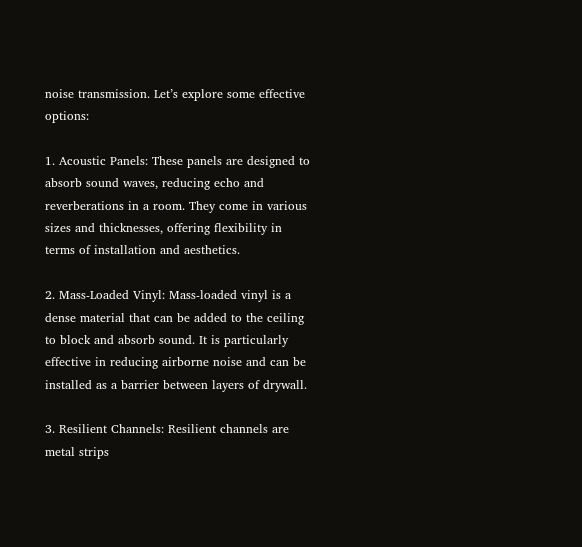noise transmission. Let’s explore some effective options:

1. Acoustic Panels: These panels are designed to absorb sound waves, reducing echo and reverberations in a room. They come in various sizes and thicknesses, offering flexibility in terms of installation and aesthetics.

2. Mass-Loaded Vinyl: Mass-loaded vinyl is a dense material that can be added to the ceiling to block and absorb sound. It is particularly effective in reducing airborne noise and can be installed as a barrier between layers of drywall.

3. Resilient Channels: Resilient channels are metal strips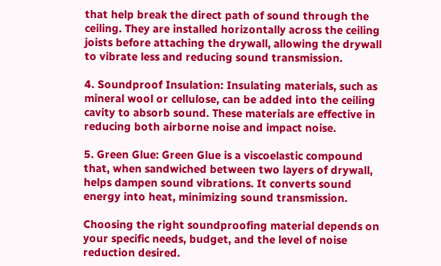that help break the direct path of sound through the ceiling. They are installed horizontally across the ceiling joists before attaching the drywall, allowing the drywall to vibrate less and reducing sound transmission.

4. Soundproof Insulation: Insulating materials, such as mineral wool or cellulose, can be added into the ceiling cavity to absorb sound. These materials are effective in reducing both airborne noise and impact noise.

5. Green Glue: Green Glue is a viscoelastic compound that, when sandwiched between two layers of drywall, helps dampen sound vibrations. It converts sound energy into heat, minimizing sound transmission.

Choosing the right soundproofing material depends on your specific needs, budget, and the level of noise reduction desired.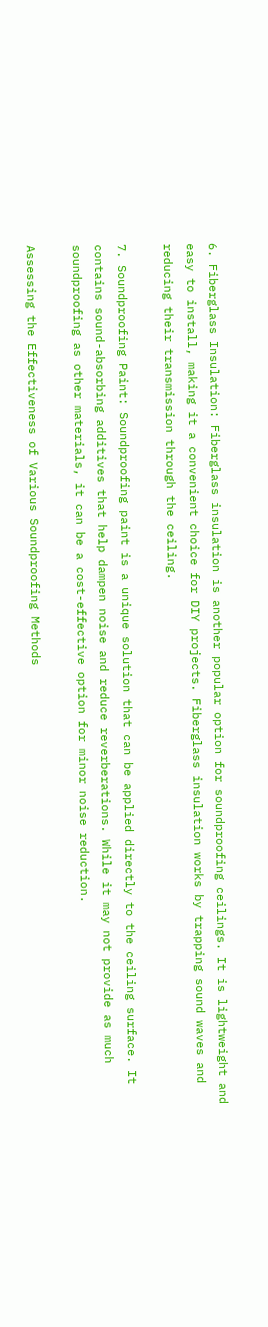6. Fiberglass Insulation: Fiberglass insulation is another popular option for soundproofing ceilings. It is lightweight and easy to install, making it a convenient choice for DIY projects. Fiberglass insulation works by trapping sound waves and reducing their transmission through the ceiling.

7. Soundproofing Paint: Soundproofing paint is a unique solution that can be applied directly to the ceiling surface. It contains sound-absorbing additives that help dampen noise and reduce reverberations. While it may not provide as much soundproofing as other materials, it can be a cost-effective option for minor noise reduction.

Assessing the Effectiveness of Various Soundproofing Methods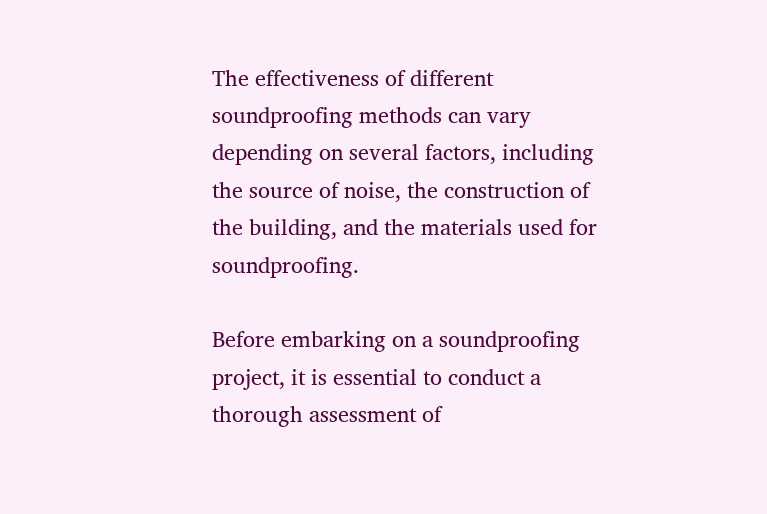The effectiveness of different soundproofing methods can vary depending on several factors, including the source of noise, the construction of the building, and the materials used for soundproofing.

Before embarking on a soundproofing project, it is essential to conduct a thorough assessment of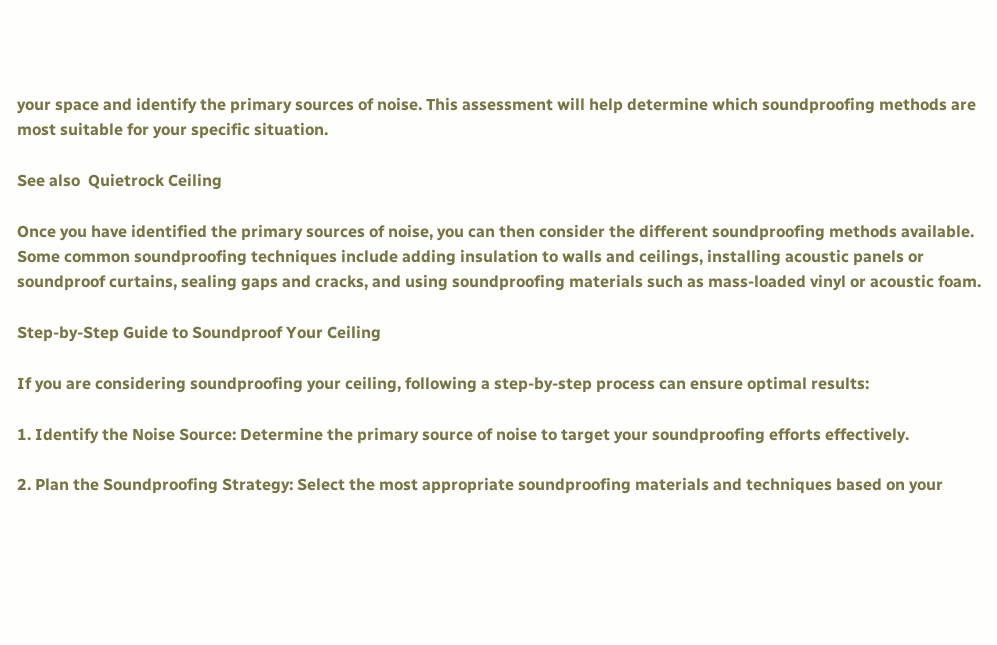your space and identify the primary sources of noise. This assessment will help determine which soundproofing methods are most suitable for your specific situation.

See also  Quietrock Ceiling

Once you have identified the primary sources of noise, you can then consider the different soundproofing methods available. Some common soundproofing techniques include adding insulation to walls and ceilings, installing acoustic panels or soundproof curtains, sealing gaps and cracks, and using soundproofing materials such as mass-loaded vinyl or acoustic foam.

Step-by-Step Guide to Soundproof Your Ceiling

If you are considering soundproofing your ceiling, following a step-by-step process can ensure optimal results:

1. Identify the Noise Source: Determine the primary source of noise to target your soundproofing efforts effectively.

2. Plan the Soundproofing Strategy: Select the most appropriate soundproofing materials and techniques based on your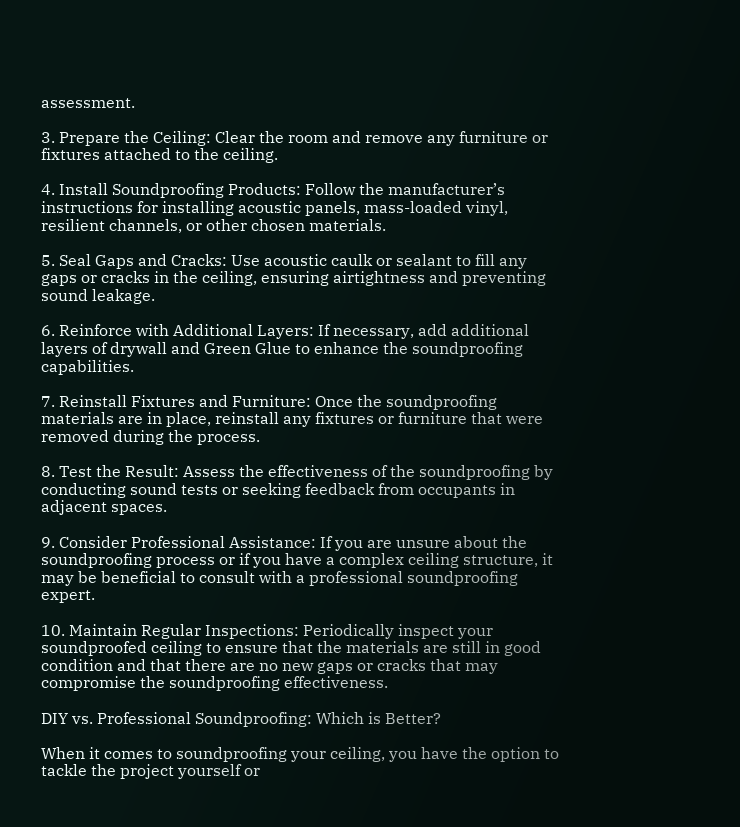assessment.

3. Prepare the Ceiling: Clear the room and remove any furniture or fixtures attached to the ceiling.

4. Install Soundproofing Products: Follow the manufacturer’s instructions for installing acoustic panels, mass-loaded vinyl, resilient channels, or other chosen materials.

5. Seal Gaps and Cracks: Use acoustic caulk or sealant to fill any gaps or cracks in the ceiling, ensuring airtightness and preventing sound leakage.

6. Reinforce with Additional Layers: If necessary, add additional layers of drywall and Green Glue to enhance the soundproofing capabilities.

7. Reinstall Fixtures and Furniture: Once the soundproofing materials are in place, reinstall any fixtures or furniture that were removed during the process.

8. Test the Result: Assess the effectiveness of the soundproofing by conducting sound tests or seeking feedback from occupants in adjacent spaces.

9. Consider Professional Assistance: If you are unsure about the soundproofing process or if you have a complex ceiling structure, it may be beneficial to consult with a professional soundproofing expert.

10. Maintain Regular Inspections: Periodically inspect your soundproofed ceiling to ensure that the materials are still in good condition and that there are no new gaps or cracks that may compromise the soundproofing effectiveness.

DIY vs. Professional Soundproofing: Which is Better?

When it comes to soundproofing your ceiling, you have the option to tackle the project yourself or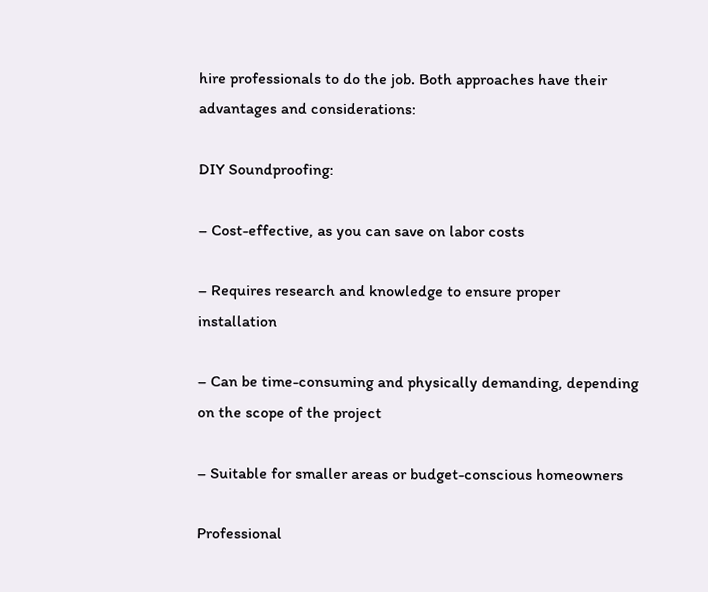hire professionals to do the job. Both approaches have their advantages and considerations:

DIY Soundproofing:

– Cost-effective, as you can save on labor costs

– Requires research and knowledge to ensure proper installation

– Can be time-consuming and physically demanding, depending on the scope of the project

– Suitable for smaller areas or budget-conscious homeowners

Professional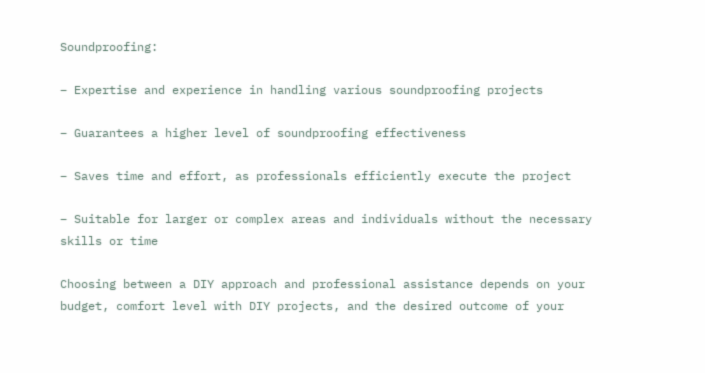Soundproofing:

– Expertise and experience in handling various soundproofing projects

– Guarantees a higher level of soundproofing effectiveness

– Saves time and effort, as professionals efficiently execute the project

– Suitable for larger or complex areas and individuals without the necessary skills or time

Choosing between a DIY approach and professional assistance depends on your budget, comfort level with DIY projects, and the desired outcome of your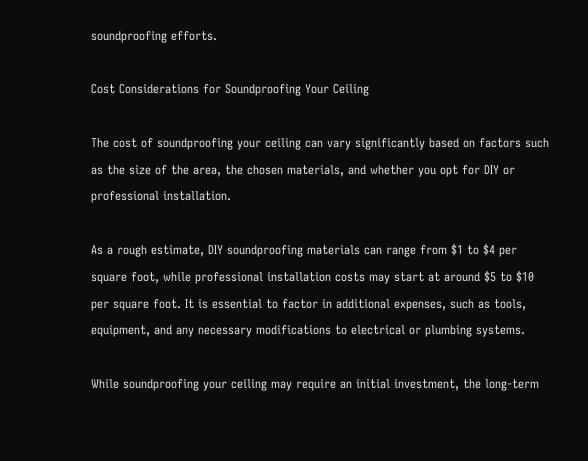soundproofing efforts.

Cost Considerations for Soundproofing Your Ceiling

The cost of soundproofing your ceiling can vary significantly based on factors such as the size of the area, the chosen materials, and whether you opt for DIY or professional installation.

As a rough estimate, DIY soundproofing materials can range from $1 to $4 per square foot, while professional installation costs may start at around $5 to $10 per square foot. It is essential to factor in additional expenses, such as tools, equipment, and any necessary modifications to electrical or plumbing systems.

While soundproofing your ceiling may require an initial investment, the long-term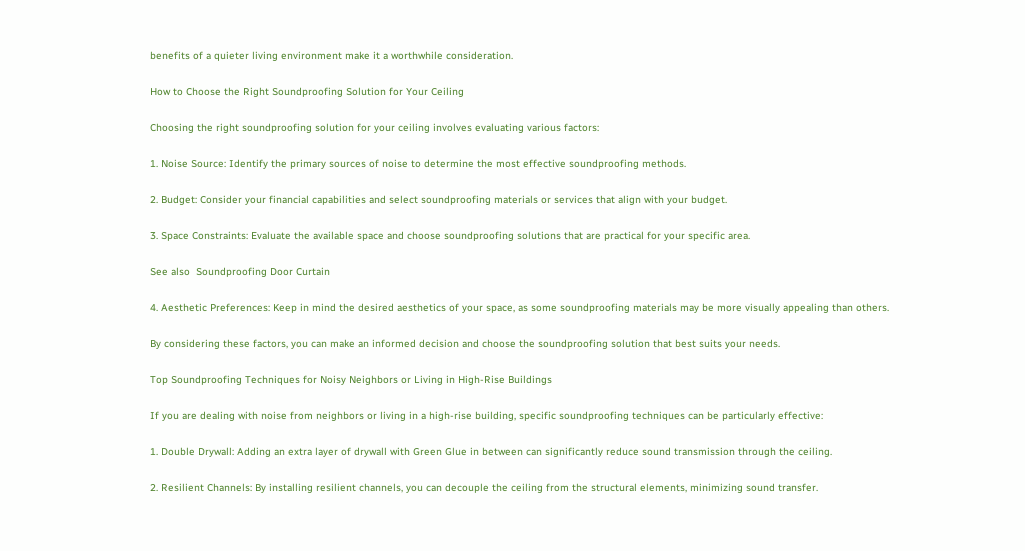benefits of a quieter living environment make it a worthwhile consideration.

How to Choose the Right Soundproofing Solution for Your Ceiling

Choosing the right soundproofing solution for your ceiling involves evaluating various factors:

1. Noise Source: Identify the primary sources of noise to determine the most effective soundproofing methods.

2. Budget: Consider your financial capabilities and select soundproofing materials or services that align with your budget.

3. Space Constraints: Evaluate the available space and choose soundproofing solutions that are practical for your specific area.

See also  Soundproofing Door Curtain

4. Aesthetic Preferences: Keep in mind the desired aesthetics of your space, as some soundproofing materials may be more visually appealing than others.

By considering these factors, you can make an informed decision and choose the soundproofing solution that best suits your needs.

Top Soundproofing Techniques for Noisy Neighbors or Living in High-Rise Buildings

If you are dealing with noise from neighbors or living in a high-rise building, specific soundproofing techniques can be particularly effective:

1. Double Drywall: Adding an extra layer of drywall with Green Glue in between can significantly reduce sound transmission through the ceiling.

2. Resilient Channels: By installing resilient channels, you can decouple the ceiling from the structural elements, minimizing sound transfer.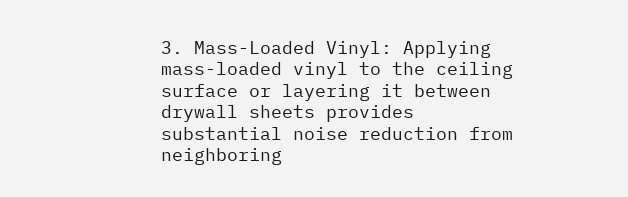3. Mass-Loaded Vinyl: Applying mass-loaded vinyl to the ceiling surface or layering it between drywall sheets provides substantial noise reduction from neighboring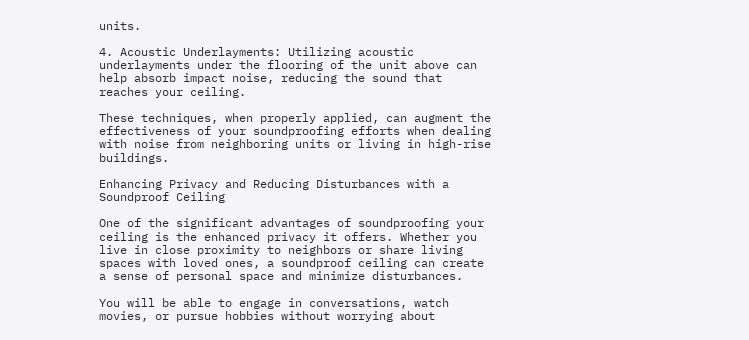units.

4. Acoustic Underlayments: Utilizing acoustic underlayments under the flooring of the unit above can help absorb impact noise, reducing the sound that reaches your ceiling.

These techniques, when properly applied, can augment the effectiveness of your soundproofing efforts when dealing with noise from neighboring units or living in high-rise buildings.

Enhancing Privacy and Reducing Disturbances with a Soundproof Ceiling

One of the significant advantages of soundproofing your ceiling is the enhanced privacy it offers. Whether you live in close proximity to neighbors or share living spaces with loved ones, a soundproof ceiling can create a sense of personal space and minimize disturbances.

You will be able to engage in conversations, watch movies, or pursue hobbies without worrying about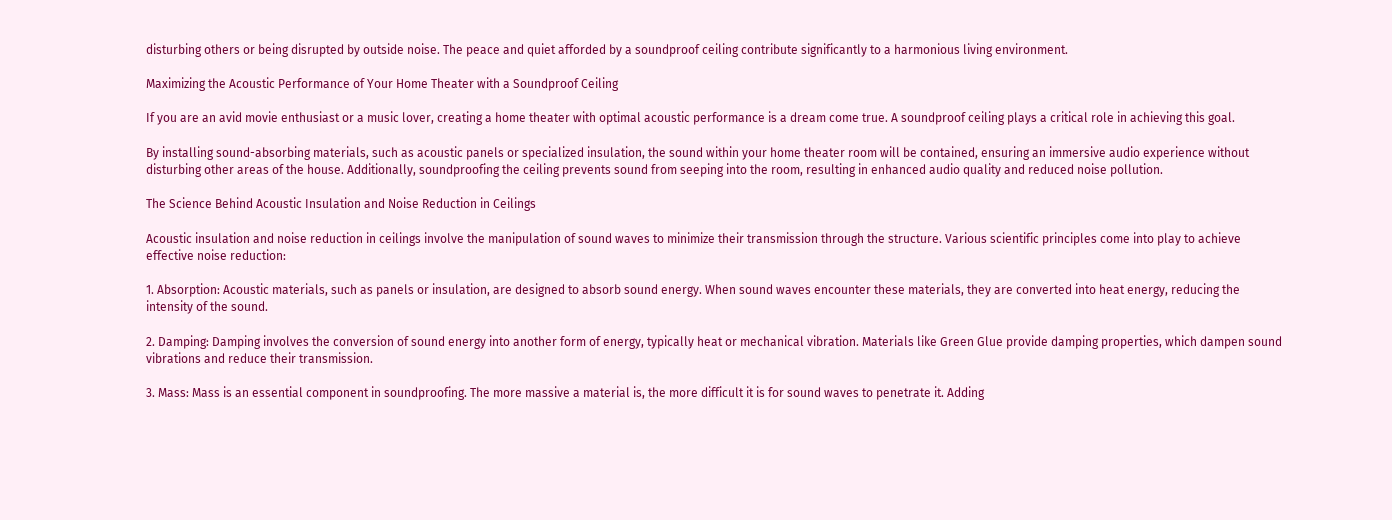disturbing others or being disrupted by outside noise. The peace and quiet afforded by a soundproof ceiling contribute significantly to a harmonious living environment.

Maximizing the Acoustic Performance of Your Home Theater with a Soundproof Ceiling

If you are an avid movie enthusiast or a music lover, creating a home theater with optimal acoustic performance is a dream come true. A soundproof ceiling plays a critical role in achieving this goal.

By installing sound-absorbing materials, such as acoustic panels or specialized insulation, the sound within your home theater room will be contained, ensuring an immersive audio experience without disturbing other areas of the house. Additionally, soundproofing the ceiling prevents sound from seeping into the room, resulting in enhanced audio quality and reduced noise pollution.

The Science Behind Acoustic Insulation and Noise Reduction in Ceilings

Acoustic insulation and noise reduction in ceilings involve the manipulation of sound waves to minimize their transmission through the structure. Various scientific principles come into play to achieve effective noise reduction:

1. Absorption: Acoustic materials, such as panels or insulation, are designed to absorb sound energy. When sound waves encounter these materials, they are converted into heat energy, reducing the intensity of the sound.

2. Damping: Damping involves the conversion of sound energy into another form of energy, typically heat or mechanical vibration. Materials like Green Glue provide damping properties, which dampen sound vibrations and reduce their transmission.

3. Mass: Mass is an essential component in soundproofing. The more massive a material is, the more difficult it is for sound waves to penetrate it. Adding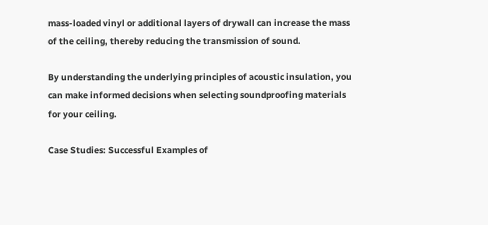mass-loaded vinyl or additional layers of drywall can increase the mass of the ceiling, thereby reducing the transmission of sound.

By understanding the underlying principles of acoustic insulation, you can make informed decisions when selecting soundproofing materials for your ceiling.

Case Studies: Successful Examples of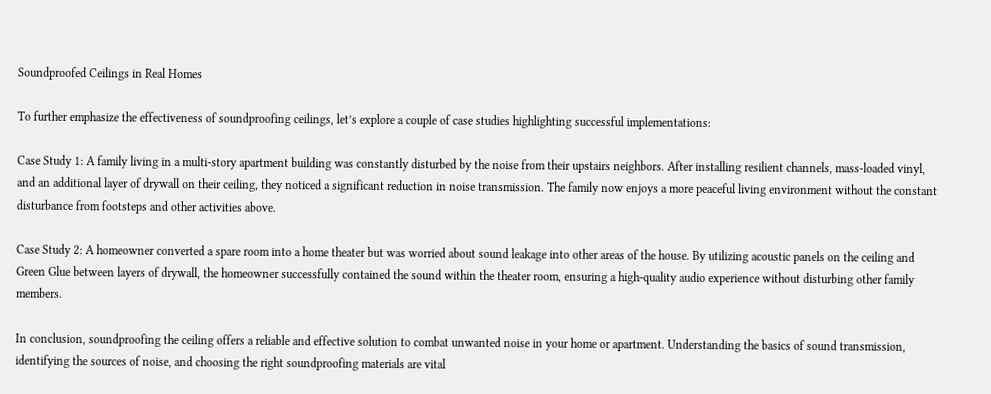Soundproofed Ceilings in Real Homes

To further emphasize the effectiveness of soundproofing ceilings, let’s explore a couple of case studies highlighting successful implementations:

Case Study 1: A family living in a multi-story apartment building was constantly disturbed by the noise from their upstairs neighbors. After installing resilient channels, mass-loaded vinyl, and an additional layer of drywall on their ceiling, they noticed a significant reduction in noise transmission. The family now enjoys a more peaceful living environment without the constant disturbance from footsteps and other activities above.

Case Study 2: A homeowner converted a spare room into a home theater but was worried about sound leakage into other areas of the house. By utilizing acoustic panels on the ceiling and Green Glue between layers of drywall, the homeowner successfully contained the sound within the theater room, ensuring a high-quality audio experience without disturbing other family members.

In conclusion, soundproofing the ceiling offers a reliable and effective solution to combat unwanted noise in your home or apartment. Understanding the basics of sound transmission, identifying the sources of noise, and choosing the right soundproofing materials are vital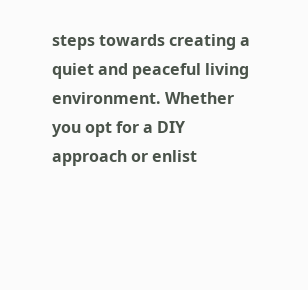steps towards creating a quiet and peaceful living environment. Whether you opt for a DIY approach or enlist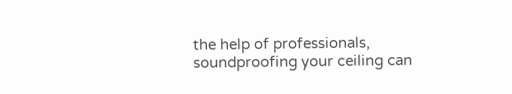the help of professionals, soundproofing your ceiling can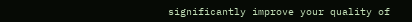significantly improve your quality of